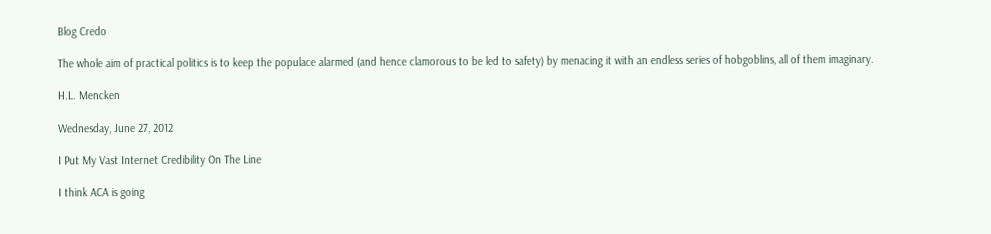Blog Credo

The whole aim of practical politics is to keep the populace alarmed (and hence clamorous to be led to safety) by menacing it with an endless series of hobgoblins, all of them imaginary.

H.L. Mencken

Wednesday, June 27, 2012

I Put My Vast Internet Credibility On The Line

I think ACA is going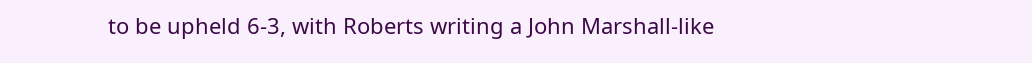to be upheld 6-3, with Roberts writing a John Marshall-like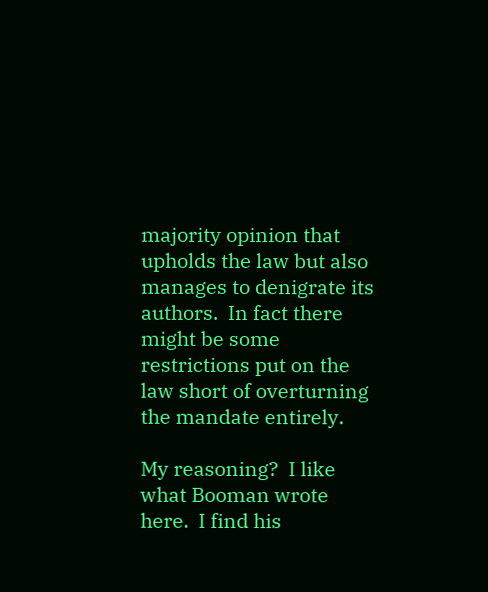majority opinion that upholds the law but also manages to denigrate its authors.  In fact there might be some restrictions put on the law short of overturning the mandate entirely.

My reasoning?  I like what Booman wrote here.  I find his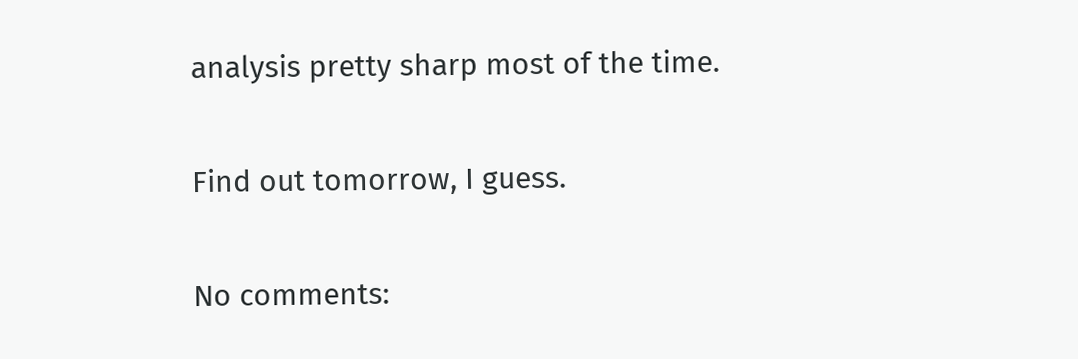analysis pretty sharp most of the time.

Find out tomorrow, I guess.

No comments: